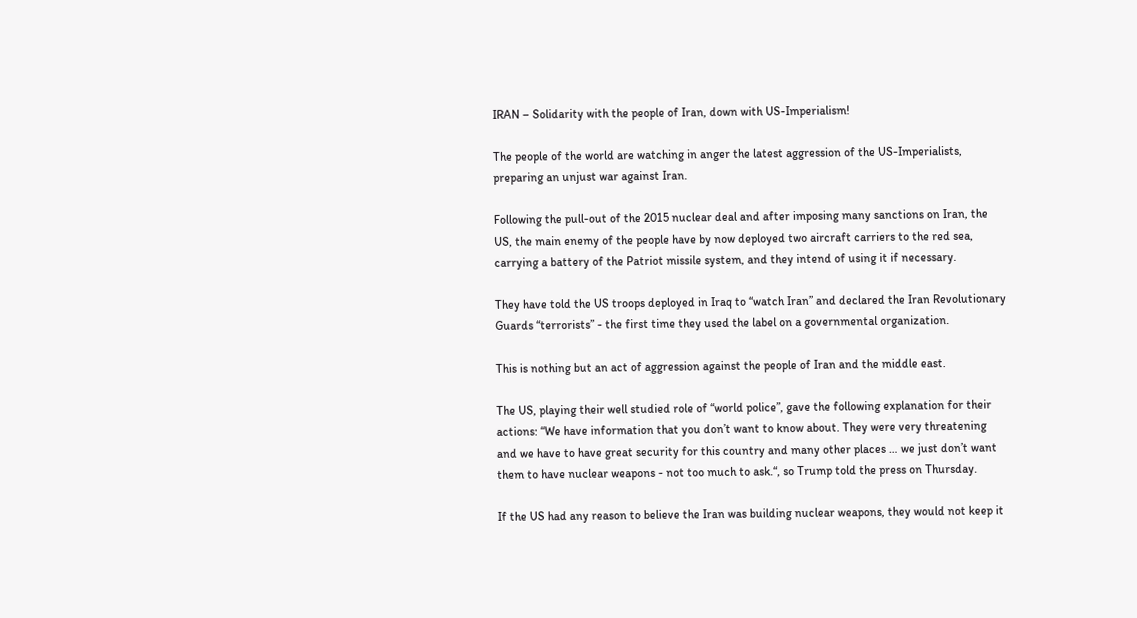IRAN – Solidarity with the people of Iran, down with US-Imperialism!

The people of the world are watching in anger the latest aggression of the US-Imperialists, preparing an unjust war against Iran.

Following the pull-out of the 2015 nuclear deal and after imposing many sanctions on Iran, the US, the main enemy of the people have by now deployed two aircraft carriers to the red sea, carrying a battery of the Patriot missile system, and they intend of using it if necessary.

They have told the US troops deployed in Iraq to “watch Iran” and declared the Iran Revolutionary Guards “terrorists” - the first time they used the label on a governmental organization.

This is nothing but an act of aggression against the people of Iran and the middle east.

The US, playing their well studied role of “world police”, gave the following explanation for their actions: “We have information that you don’t want to know about. They were very threatening and we have to have great security for this country and many other places … we just don’t want them to have nuclear weapons - not too much to ask.“, so Trump told the press on Thursday.

If the US had any reason to believe the Iran was building nuclear weapons, they would not keep it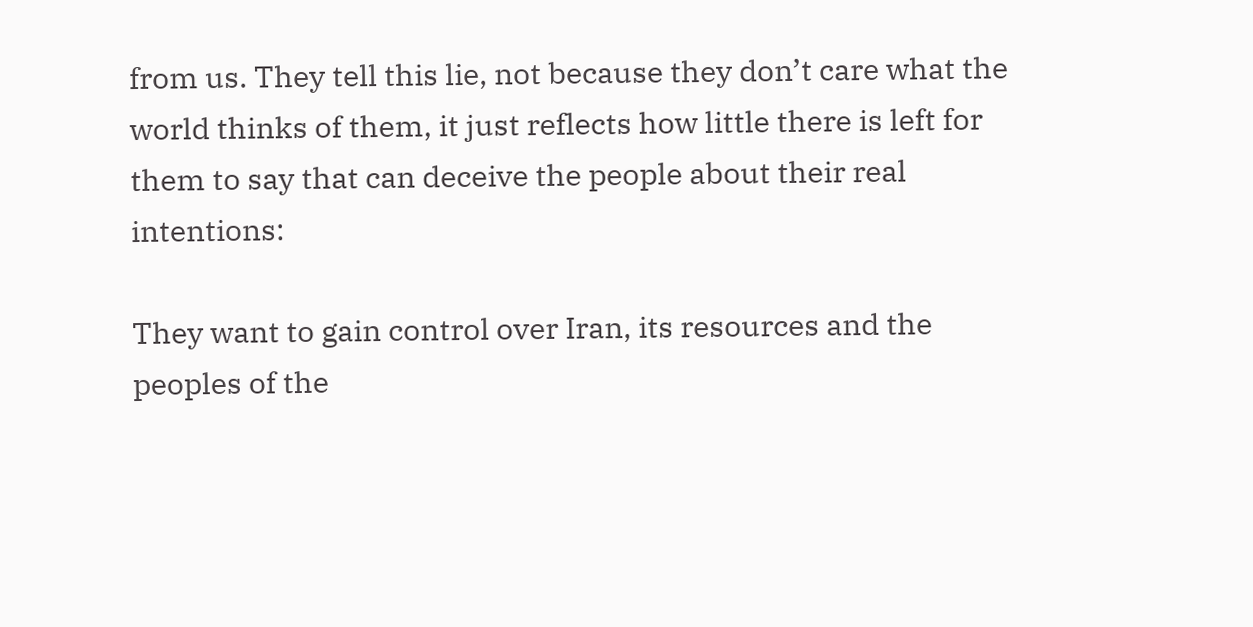from us. They tell this lie, not because they don’t care what the world thinks of them, it just reflects how little there is left for them to say that can deceive the people about their real intentions:

They want to gain control over Iran, its resources and the peoples of the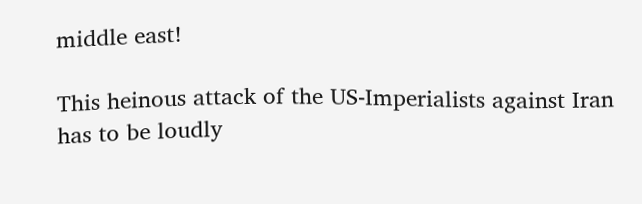middle east!

This heinous attack of the US-Imperialists against Iran has to be loudly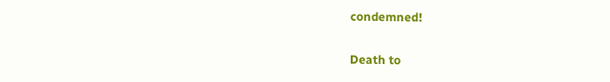condemned!

Death to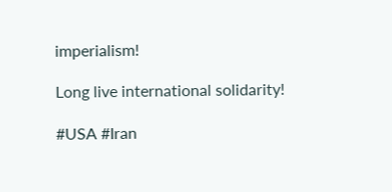imperialism!

Long live international solidarity!

#USA #Iran